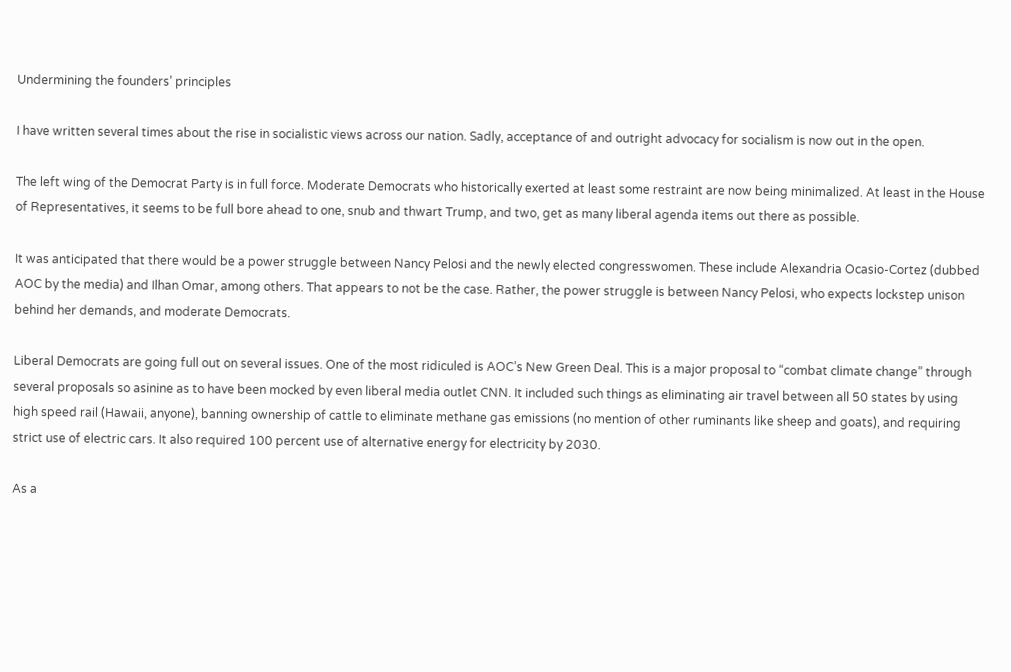Undermining the founders’ principles

I have written several times about the rise in socialistic views across our nation. Sadly, acceptance of and outright advocacy for socialism is now out in the open.

The left wing of the Democrat Party is in full force. Moderate Democrats who historically exerted at least some restraint are now being minimalized. At least in the House of Representatives, it seems to be full bore ahead to one, snub and thwart Trump, and two, get as many liberal agenda items out there as possible.

It was anticipated that there would be a power struggle between Nancy Pelosi and the newly elected congresswomen. These include Alexandria Ocasio-Cortez (dubbed AOC by the media) and Ilhan Omar, among others. That appears to not be the case. Rather, the power struggle is between Nancy Pelosi, who expects lockstep unison behind her demands, and moderate Democrats.

Liberal Democrats are going full out on several issues. One of the most ridiculed is AOC’s New Green Deal. This is a major proposal to “combat climate change” through several proposals so asinine as to have been mocked by even liberal media outlet CNN. It included such things as eliminating air travel between all 50 states by using high speed rail (Hawaii, anyone), banning ownership of cattle to eliminate methane gas emissions (no mention of other ruminants like sheep and goats), and requiring strict use of electric cars. It also required 100 percent use of alternative energy for electricity by 2030.

As a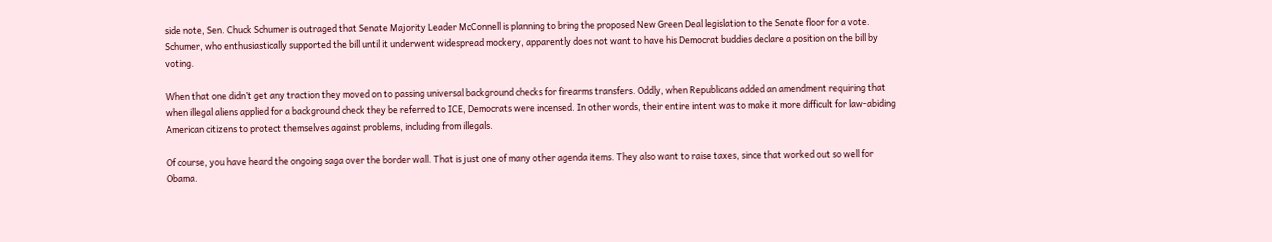side note, Sen. Chuck Schumer is outraged that Senate Majority Leader McConnell is planning to bring the proposed New Green Deal legislation to the Senate floor for a vote. Schumer, who enthusiastically supported the bill until it underwent widespread mockery, apparently does not want to have his Democrat buddies declare a position on the bill by voting.

When that one didn’t get any traction they moved on to passing universal background checks for firearms transfers. Oddly, when Republicans added an amendment requiring that when illegal aliens applied for a background check they be referred to ICE, Democrats were incensed. In other words, their entire intent was to make it more difficult for law-abiding American citizens to protect themselves against problems, including from illegals.

Of course, you have heard the ongoing saga over the border wall. That is just one of many other agenda items. They also want to raise taxes, since that worked out so well for Obama.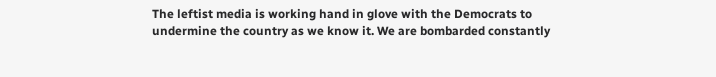The leftist media is working hand in glove with the Democrats to undermine the country as we know it. We are bombarded constantly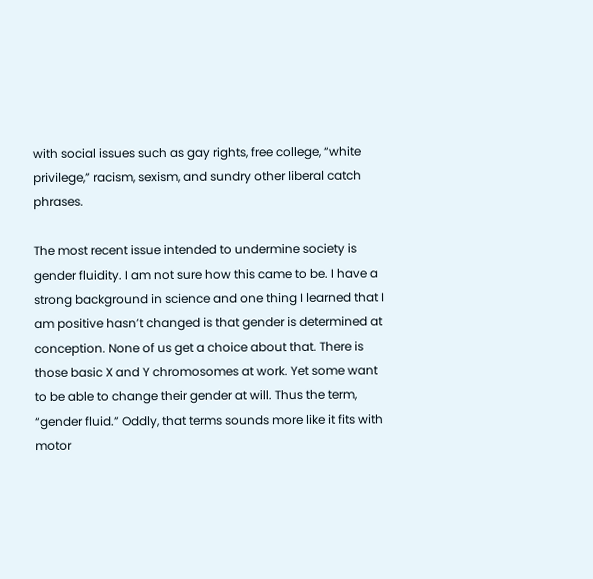with social issues such as gay rights, free college, “white privilege,” racism, sexism, and sundry other liberal catch phrases.

The most recent issue intended to undermine society is gender fluidity. I am not sure how this came to be. I have a strong background in science and one thing I learned that I am positive hasn’t changed is that gender is determined at conception. None of us get a choice about that. There is those basic X and Y chromosomes at work. Yet some want to be able to change their gender at will. Thus the term, “gender fluid.” Oddly, that terms sounds more like it fits with motor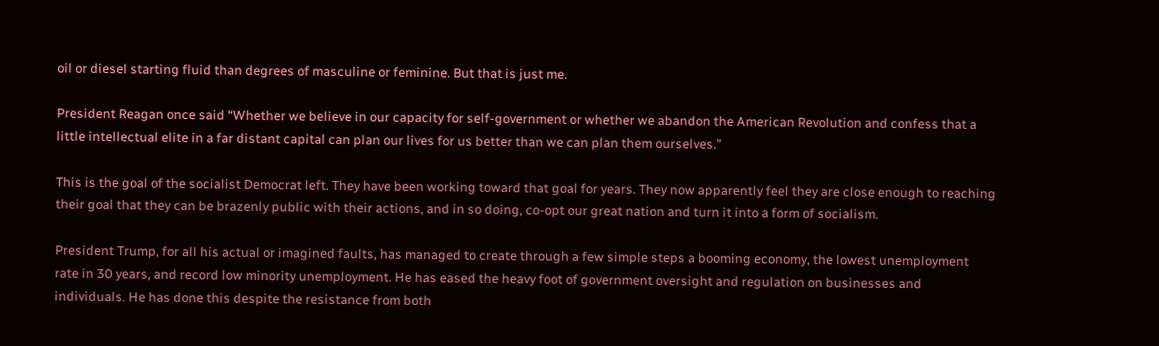oil or diesel starting fluid than degrees of masculine or feminine. But that is just me.

President Reagan once said “Whether we believe in our capacity for self-government or whether we abandon the American Revolution and confess that a little intellectual elite in a far distant capital can plan our lives for us better than we can plan them ourselves.”

This is the goal of the socialist Democrat left. They have been working toward that goal for years. They now apparently feel they are close enough to reaching their goal that they can be brazenly public with their actions, and in so doing, co-opt our great nation and turn it into a form of socialism.

President Trump, for all his actual or imagined faults, has managed to create through a few simple steps a booming economy, the lowest unemployment rate in 30 years, and record low minority unemployment. He has eased the heavy foot of government oversight and regulation on businesses and individuals. He has done this despite the resistance from both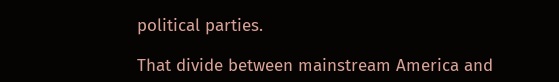political parties.

That divide between mainstream America and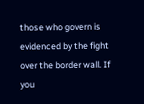those who govern is evidenced by the fight over the border wall. If you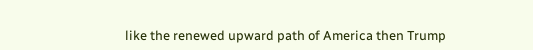like the renewed upward path of America then Trump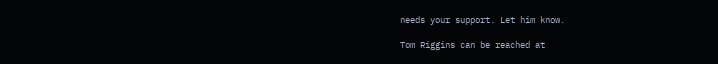needs your support. Let him know.

Tom Riggins can be reached at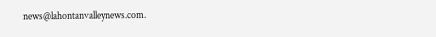news@lahontanvalleynews.com.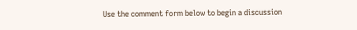Use the comment form below to begin a discussion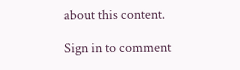about this content.

Sign in to comment